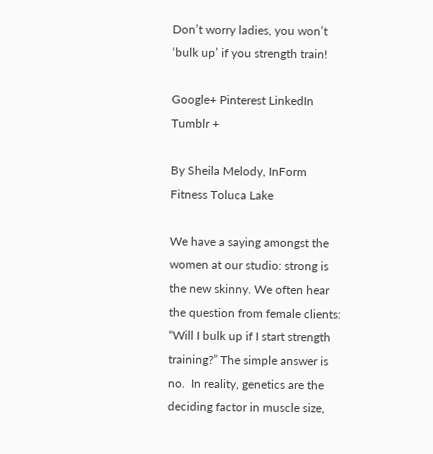Don’t worry ladies, you won’t ‘bulk up’ if you strength train!

Google+ Pinterest LinkedIn Tumblr +

By Sheila Melody, InForm Fitness Toluca Lake

We have a saying amongst the women at our studio: strong is the new skinny. We often hear the question from female clients: “Will I bulk up if I start strength training?” The simple answer is no.  In reality, genetics are the deciding factor in muscle size,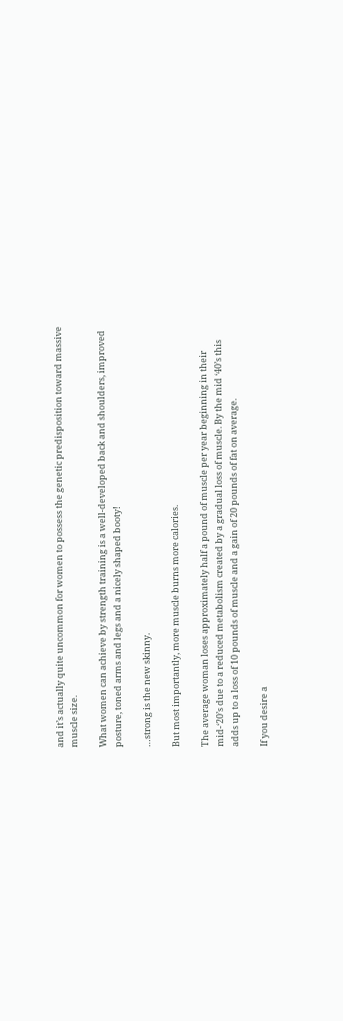and it’s actually quite uncommon for women to possess the genetic predisposition toward massive muscle size.

What women can achieve by strength training is a well-developed back and shoulders, improved posture, toned arms and legs and a nicely shaped booty!

…strong is the new skinny.

But most importantly, more muscle burns more calories.

The average woman loses approximately half a pound of muscle per year beginning in their mid-‘20’s due to a reduced metabolism created by a gradual loss of muscle. By the mid ‘40’s this adds up to a loss of 10 pounds of muscle and a gain of 20 pounds of fat on average.

If you desire a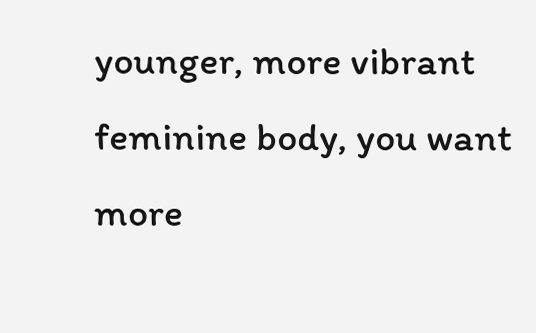younger, more vibrant feminine body, you want more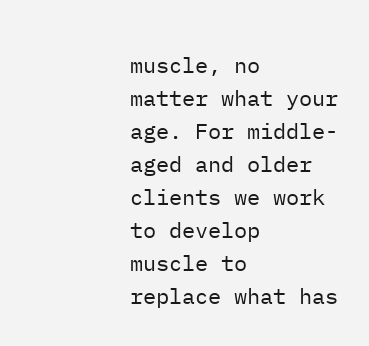muscle, no matter what your age. For middle-aged and older clients we work to develop muscle to replace what has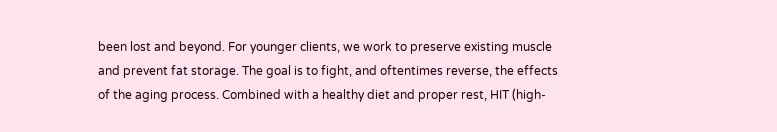been lost and beyond. For younger clients, we work to preserve existing muscle and prevent fat storage. The goal is to fight, and oftentimes reverse, the effects of the aging process. Combined with a healthy diet and proper rest, HIT (high-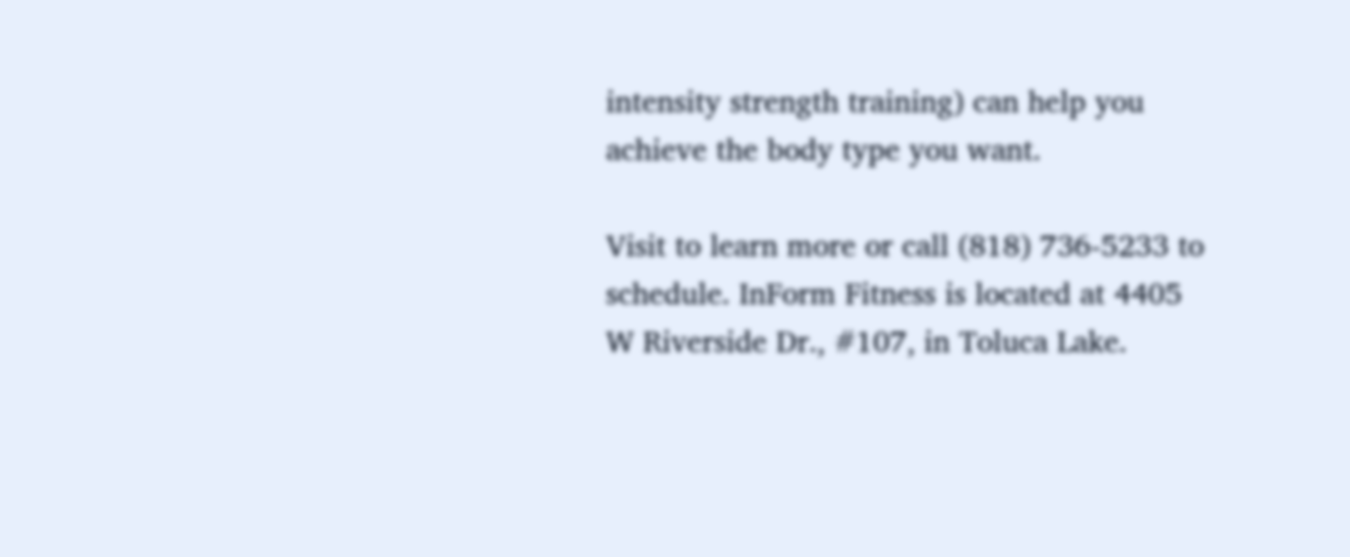intensity strength training) can help you achieve the body type you want.

Visit to learn more or call (818) 736-5233 to schedule. InForm Fitness is located at 4405 W Riverside Dr., #107, in Toluca Lake.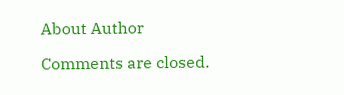About Author

Comments are closed.